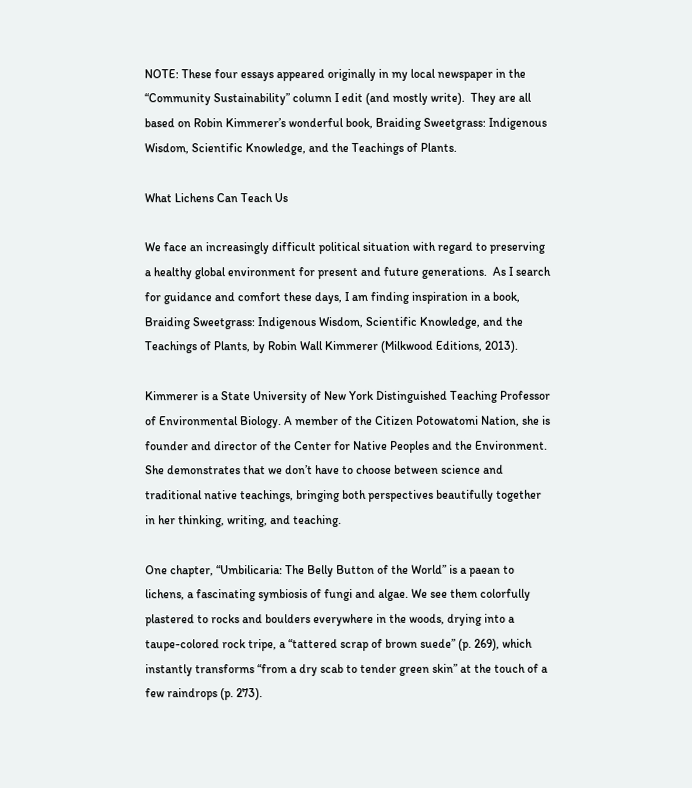NOTE: These four essays appeared originally in my local newspaper in the “Community Sustainability” column I edit (and mostly write).  They are all based on Robin Kimmerer’s wonderful book, Braiding Sweetgrass: Indigenous Wisdom, Scientific Knowledge, and the Teachings of Plants.

What Lichens Can Teach Us

We face an increasingly difficult political situation with regard to preserving a healthy global environment for present and future generations.  As I search for guidance and comfort these days, I am finding inspiration in a book, Braiding Sweetgrass: Indigenous Wisdom, Scientific Knowledge, and the Teachings of Plants, by Robin Wall Kimmerer (Milkwood Editions, 2013).

Kimmerer is a State University of New York Distinguished Teaching Professor of Environmental Biology. A member of the Citizen Potowatomi Nation, she is founder and director of the Center for Native Peoples and the Environment.  She demonstrates that we don’t have to choose between science and traditional native teachings, bringing both perspectives beautifully together in her thinking, writing, and teaching.

One chapter, “Umbilicaria: The Belly Button of the World” is a paean to lichens, a fascinating symbiosis of fungi and algae. We see them colorfully plastered to rocks and boulders everywhere in the woods, drying into a taupe-colored rock tripe, a “tattered scrap of brown suede” (p. 269), which instantly transforms “from a dry scab to tender green skin” at the touch of a few raindrops (p. 273).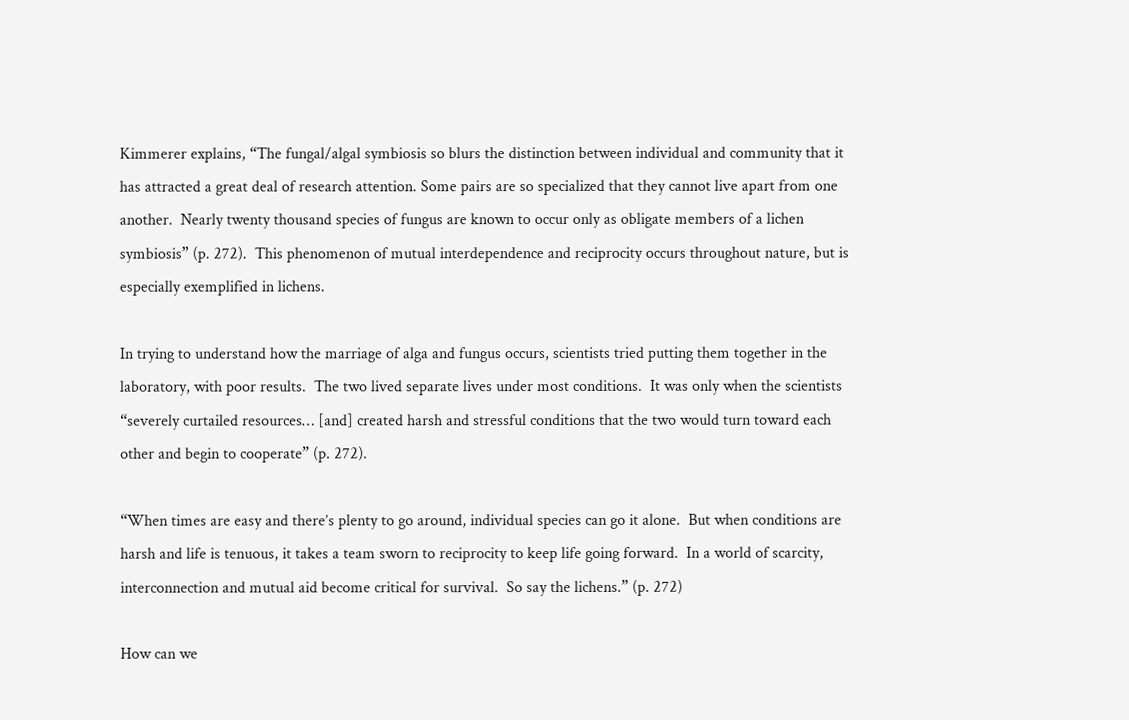Kimmerer explains, “The fungal/algal symbiosis so blurs the distinction between individual and community that it has attracted a great deal of research attention. Some pairs are so specialized that they cannot live apart from one another.  Nearly twenty thousand species of fungus are known to occur only as obligate members of a lichen symbiosis” (p. 272).  This phenomenon of mutual interdependence and reciprocity occurs throughout nature, but is especially exemplified in lichens.

In trying to understand how the marriage of alga and fungus occurs, scientists tried putting them together in the laboratory, with poor results.  The two lived separate lives under most conditions.  It was only when the scientists “severely curtailed resources… [and] created harsh and stressful conditions that the two would turn toward each other and begin to cooperate” (p. 272).

“When times are easy and there’s plenty to go around, individual species can go it alone.  But when conditions are harsh and life is tenuous, it takes a team sworn to reciprocity to keep life going forward.  In a world of scarcity, interconnection and mutual aid become critical for survival.  So say the lichens.” (p. 272)

How can we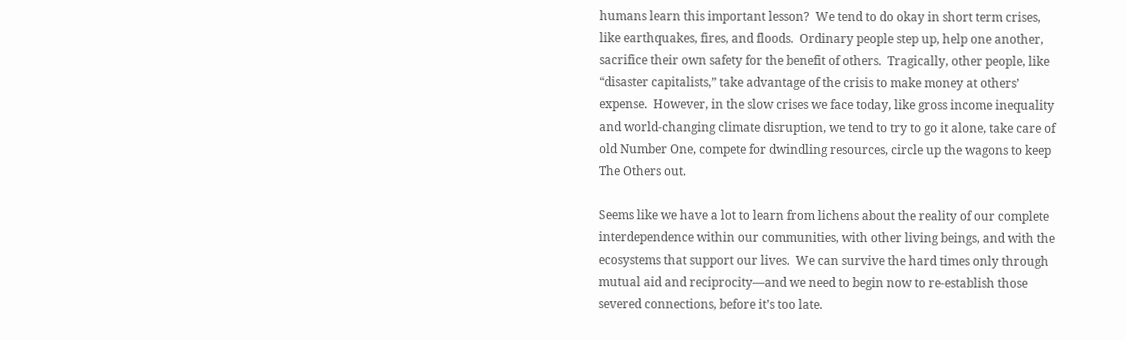humans learn this important lesson?  We tend to do okay in short term crises, like earthquakes, fires, and floods.  Ordinary people step up, help one another, sacrifice their own safety for the benefit of others.  Tragically, other people, like “disaster capitalists,” take advantage of the crisis to make money at others’ expense.  However, in the slow crises we face today, like gross income inequality and world-changing climate disruption, we tend to try to go it alone, take care of old Number One, compete for dwindling resources, circle up the wagons to keep The Others out.

Seems like we have a lot to learn from lichens about the reality of our complete interdependence within our communities, with other living beings, and with the ecosystems that support our lives.  We can survive the hard times only through mutual aid and reciprocity—and we need to begin now to re-establish those severed connections, before it’s too late.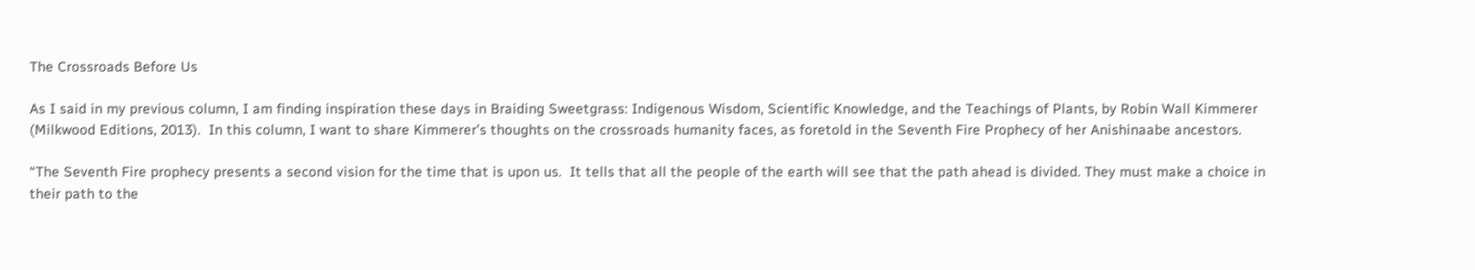The Crossroads Before Us

As I said in my previous column, I am finding inspiration these days in Braiding Sweetgrass: Indigenous Wisdom, Scientific Knowledge, and the Teachings of Plants, by Robin Wall Kimmerer (Milkwood Editions, 2013).  In this column, I want to share Kimmerer’s thoughts on the crossroads humanity faces, as foretold in the Seventh Fire Prophecy of her Anishinaabe ancestors.

“The Seventh Fire prophecy presents a second vision for the time that is upon us.  It tells that all the people of the earth will see that the path ahead is divided. They must make a choice in their path to the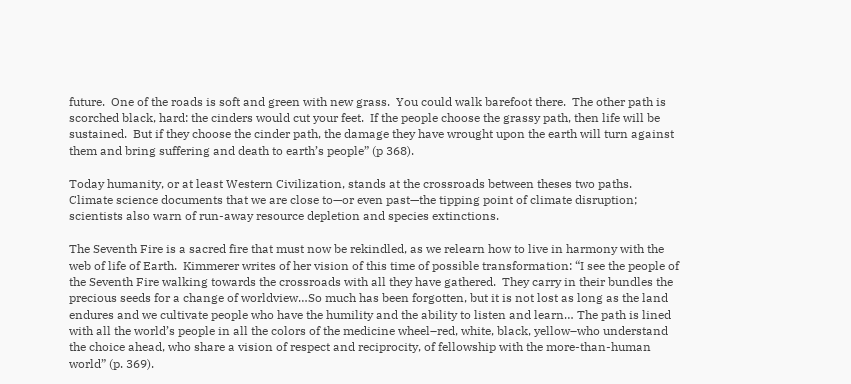future.  One of the roads is soft and green with new grass.  You could walk barefoot there.  The other path is scorched black, hard: the cinders would cut your feet.  If the people choose the grassy path, then life will be sustained.  But if they choose the cinder path, the damage they have wrought upon the earth will turn against them and bring suffering and death to earth’s people” (p 368).

Today humanity, or at least Western Civilization, stands at the crossroads between theses two paths.  Climate science documents that we are close to—or even past—the tipping point of climate disruption; scientists also warn of run-away resource depletion and species extinctions.

The Seventh Fire is a sacred fire that must now be rekindled, as we relearn how to live in harmony with the web of life of Earth.  Kimmerer writes of her vision of this time of possible transformation: “I see the people of the Seventh Fire walking towards the crossroads with all they have gathered.  They carry in their bundles the precious seeds for a change of worldview…So much has been forgotten, but it is not lost as long as the land endures and we cultivate people who have the humility and the ability to listen and learn… The path is lined with all the world’s people in all the colors of the medicine wheel–red, white, black, yellow–who understand the choice ahead, who share a vision of respect and reciprocity, of fellowship with the more-than-human world” (p. 369).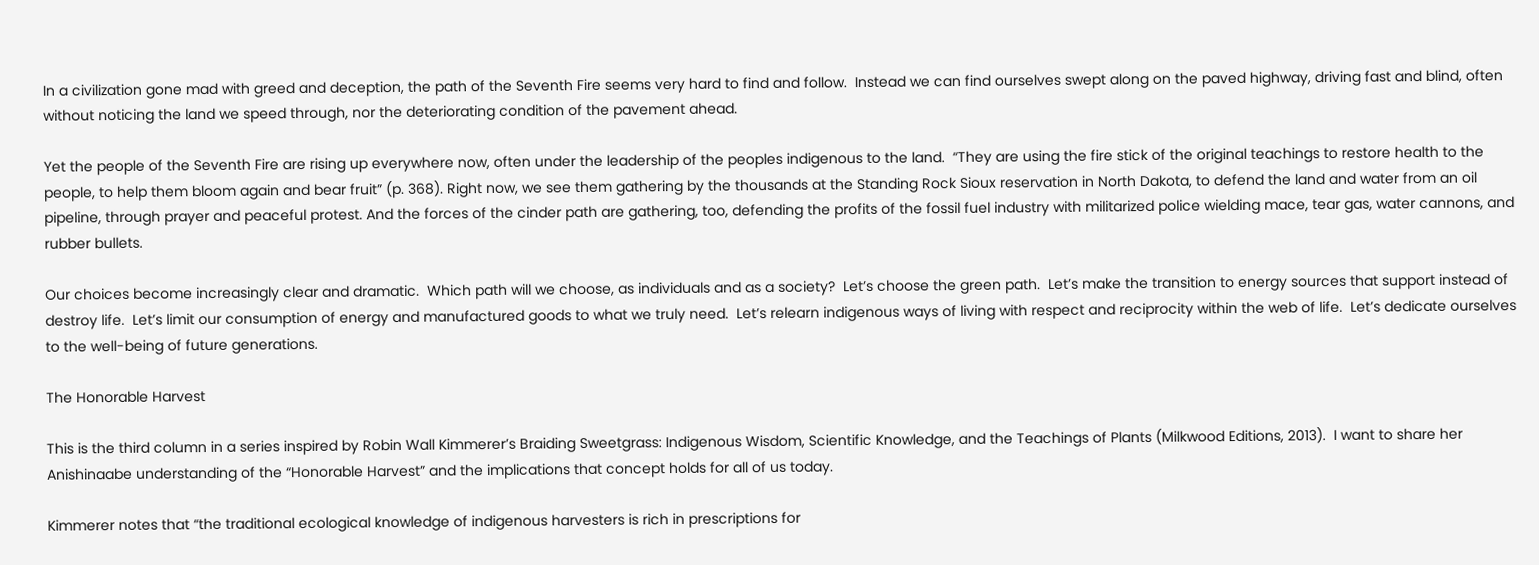In a civilization gone mad with greed and deception, the path of the Seventh Fire seems very hard to find and follow.  Instead we can find ourselves swept along on the paved highway, driving fast and blind, often without noticing the land we speed through, nor the deteriorating condition of the pavement ahead.

Yet the people of the Seventh Fire are rising up everywhere now, often under the leadership of the peoples indigenous to the land.  “They are using the fire stick of the original teachings to restore health to the people, to help them bloom again and bear fruit” (p. 368). Right now, we see them gathering by the thousands at the Standing Rock Sioux reservation in North Dakota, to defend the land and water from an oil pipeline, through prayer and peaceful protest. And the forces of the cinder path are gathering, too, defending the profits of the fossil fuel industry with militarized police wielding mace, tear gas, water cannons, and rubber bullets.

Our choices become increasingly clear and dramatic.  Which path will we choose, as individuals and as a society?  Let’s choose the green path.  Let’s make the transition to energy sources that support instead of destroy life.  Let’s limit our consumption of energy and manufactured goods to what we truly need.  Let’s relearn indigenous ways of living with respect and reciprocity within the web of life.  Let’s dedicate ourselves to the well-being of future generations.

The Honorable Harvest

This is the third column in a series inspired by Robin Wall Kimmerer’s Braiding Sweetgrass: Indigenous Wisdom, Scientific Knowledge, and the Teachings of Plants (Milkwood Editions, 2013).  I want to share her Anishinaabe understanding of the “Honorable Harvest” and the implications that concept holds for all of us today.

Kimmerer notes that “the traditional ecological knowledge of indigenous harvesters is rich in prescriptions for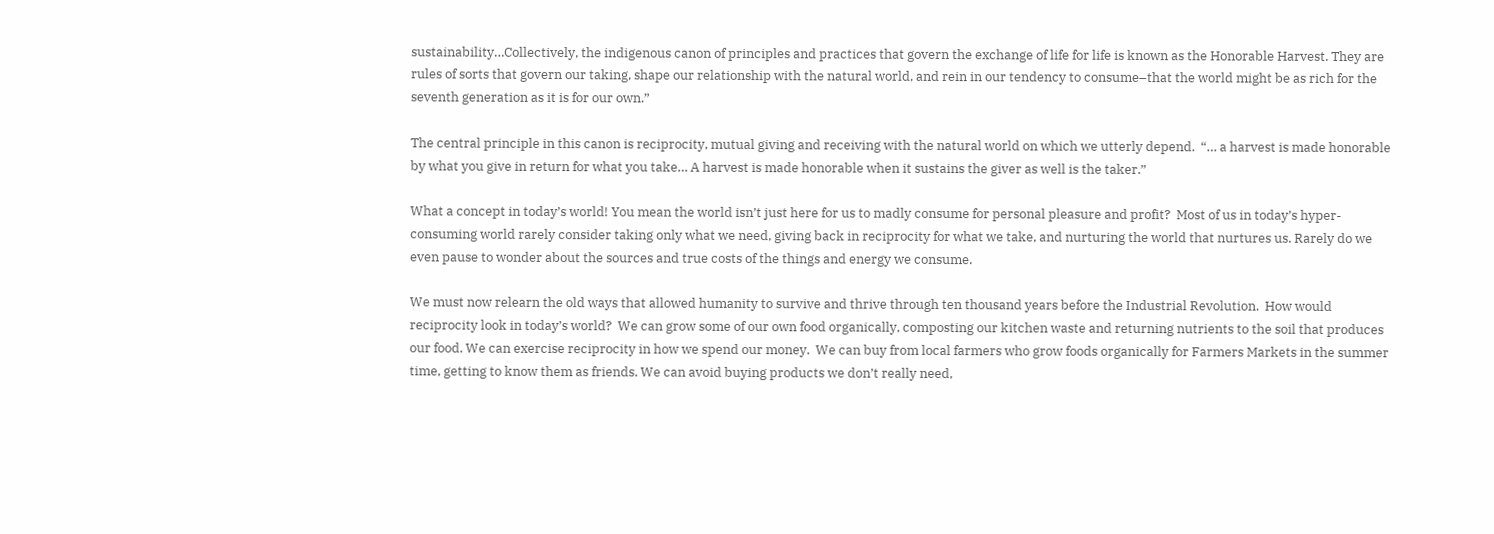sustainability…Collectively, the indigenous canon of principles and practices that govern the exchange of life for life is known as the Honorable Harvest. They are rules of sorts that govern our taking, shape our relationship with the natural world, and rein in our tendency to consume–that the world might be as rich for the seventh generation as it is for our own.”

The central principle in this canon is reciprocity, mutual giving and receiving with the natural world on which we utterly depend.  “… a harvest is made honorable by what you give in return for what you take… A harvest is made honorable when it sustains the giver as well is the taker.”

What a concept in today’s world! You mean the world isn’t just here for us to madly consume for personal pleasure and profit?  Most of us in today’s hyper-consuming world rarely consider taking only what we need, giving back in reciprocity for what we take, and nurturing the world that nurtures us. Rarely do we even pause to wonder about the sources and true costs of the things and energy we consume.

We must now relearn the old ways that allowed humanity to survive and thrive through ten thousand years before the Industrial Revolution.  How would reciprocity look in today’s world?  We can grow some of our own food organically, composting our kitchen waste and returning nutrients to the soil that produces our food. We can exercise reciprocity in how we spend our money.  We can buy from local farmers who grow foods organically for Farmers Markets in the summer time, getting to know them as friends. We can avoid buying products we don’t really need,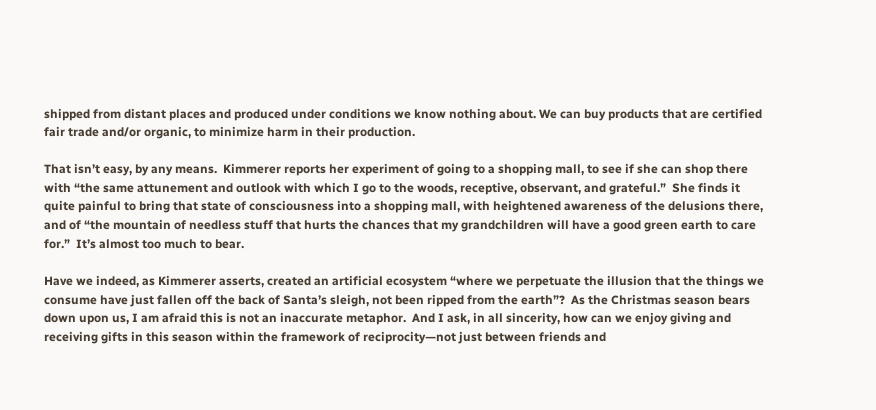shipped from distant places and produced under conditions we know nothing about. We can buy products that are certified fair trade and/or organic, to minimize harm in their production.

That isn’t easy, by any means.  Kimmerer reports her experiment of going to a shopping mall, to see if she can shop there with “the same attunement and outlook with which I go to the woods, receptive, observant, and grateful.”  She finds it quite painful to bring that state of consciousness into a shopping mall, with heightened awareness of the delusions there, and of “the mountain of needless stuff that hurts the chances that my grandchildren will have a good green earth to care for.”  It’s almost too much to bear.

Have we indeed, as Kimmerer asserts, created an artificial ecosystem “where we perpetuate the illusion that the things we consume have just fallen off the back of Santa’s sleigh, not been ripped from the earth”?  As the Christmas season bears down upon us, I am afraid this is not an inaccurate metaphor.  And I ask, in all sincerity, how can we enjoy giving and receiving gifts in this season within the framework of reciprocity—not just between friends and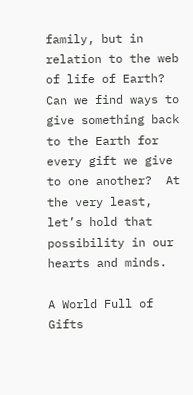family, but in relation to the web of life of Earth?  Can we find ways to give something back to the Earth for every gift we give to one another?  At the very least, let’s hold that possibility in our hearts and minds.

A World Full of Gifts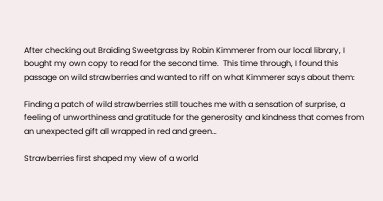After checking out Braiding Sweetgrass by Robin Kimmerer from our local library, I bought my own copy to read for the second time.  This time through, I found this passage on wild strawberries and wanted to riff on what Kimmerer says about them:

Finding a patch of wild strawberries still touches me with a sensation of surprise, a feeling of unworthiness and gratitude for the generosity and kindness that comes from an unexpected gift all wrapped in red and green…

Strawberries first shaped my view of a world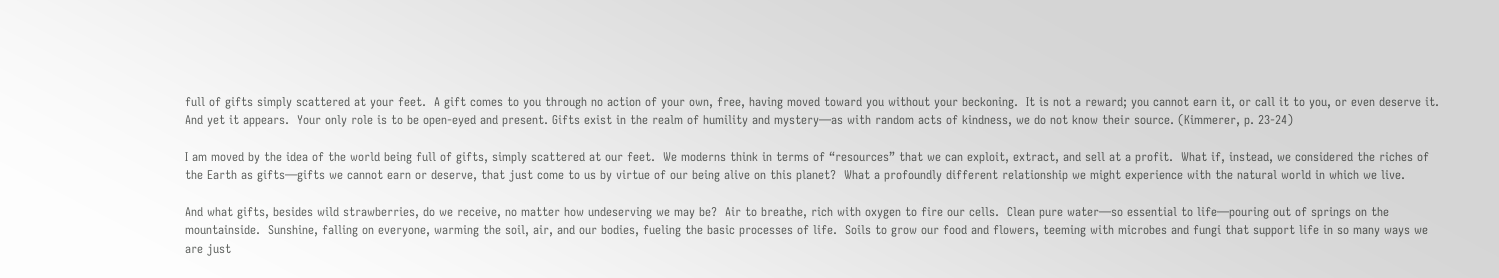full of gifts simply scattered at your feet.  A gift comes to you through no action of your own, free, having moved toward you without your beckoning.  It is not a reward; you cannot earn it, or call it to you, or even deserve it. And yet it appears.  Your only role is to be open-eyed and present. Gifts exist in the realm of humility and mystery—as with random acts of kindness, we do not know their source. (Kimmerer, p. 23-24)

I am moved by the idea of the world being full of gifts, simply scattered at our feet.  We moderns think in terms of “resources” that we can exploit, extract, and sell at a profit.  What if, instead, we considered the riches of the Earth as gifts—gifts we cannot earn or deserve, that just come to us by virtue of our being alive on this planet?  What a profoundly different relationship we might experience with the natural world in which we live.

And what gifts, besides wild strawberries, do we receive, no matter how undeserving we may be?  Air to breathe, rich with oxygen to fire our cells.  Clean pure water—so essential to life—pouring out of springs on the mountainside.  Sunshine, falling on everyone, warming the soil, air, and our bodies, fueling the basic processes of life.  Soils to grow our food and flowers, teeming with microbes and fungi that support life in so many ways we are just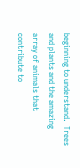beginning to understand.  Trees and plants and the amazing array of animals that contribute to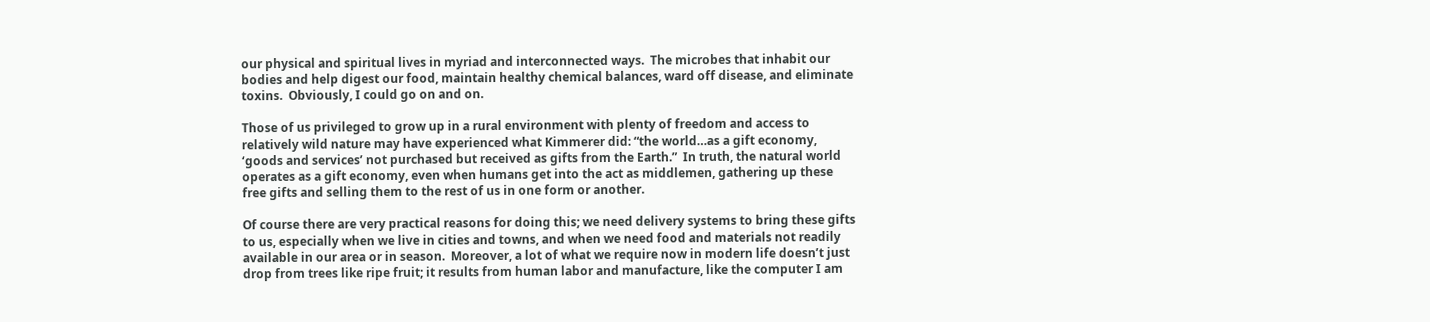our physical and spiritual lives in myriad and interconnected ways.  The microbes that inhabit our bodies and help digest our food, maintain healthy chemical balances, ward off disease, and eliminate toxins.  Obviously, I could go on and on.

Those of us privileged to grow up in a rural environment with plenty of freedom and access to relatively wild nature may have experienced what Kimmerer did: “the world…as a gift economy, ‘goods and services’ not purchased but received as gifts from the Earth.”  In truth, the natural world operates as a gift economy, even when humans get into the act as middlemen, gathering up these free gifts and selling them to the rest of us in one form or another.

Of course there are very practical reasons for doing this; we need delivery systems to bring these gifts to us, especially when we live in cities and towns, and when we need food and materials not readily available in our area or in season.  Moreover, a lot of what we require now in modern life doesn’t just drop from trees like ripe fruit; it results from human labor and manufacture, like the computer I am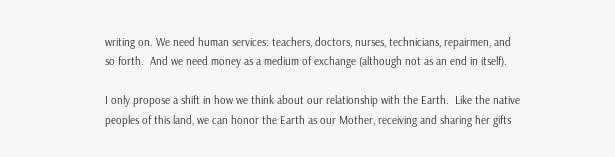writing on. We need human services: teachers, doctors, nurses, technicians, repairmen, and so forth.  And we need money as a medium of exchange (although not as an end in itself).

I only propose a shift in how we think about our relationship with the Earth.  Like the native peoples of this land, we can honor the Earth as our Mother, receiving and sharing her gifts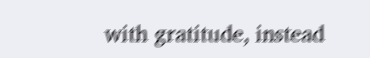with gratitude, instead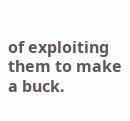of exploiting them to make a buck.